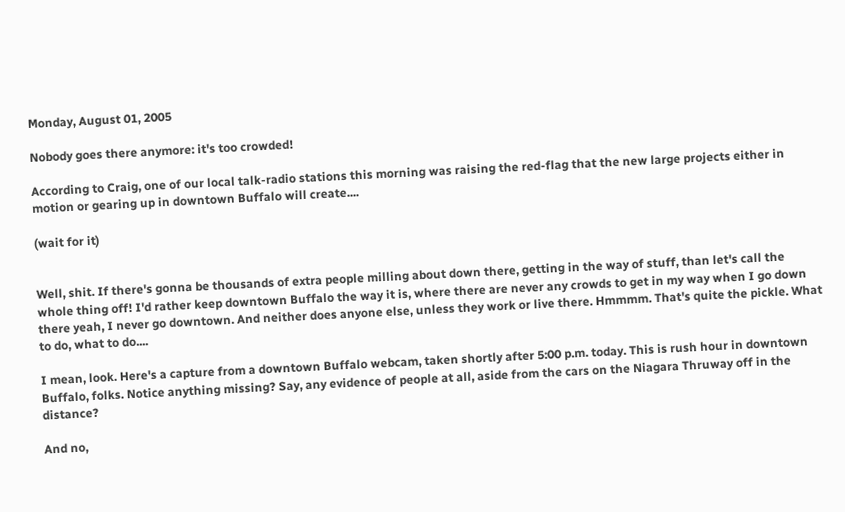Monday, August 01, 2005

Nobody goes there anymore: it's too crowded!

According to Craig, one of our local talk-radio stations this morning was raising the red-flag that the new large projects either in motion or gearing up in downtown Buffalo will create....

(wait for it)


Well, shit. If there's gonna be thousands of extra people milling about down there, getting in the way of stuff, than let's call the whole thing off! I'd rather keep downtown Buffalo the way it is, where there are never any crowds to get in my way when I go down there yeah, I never go downtown. And neither does anyone else, unless they work or live there. Hmmmm. That's quite the pickle. What to do, what to do....

I mean, look. Here's a capture from a downtown Buffalo webcam, taken shortly after 5:00 p.m. today. This is rush hour in downtown Buffalo, folks. Notice anything missing? Say, any evidence of people at all, aside from the cars on the Niagara Thruway off in the distance?

And no,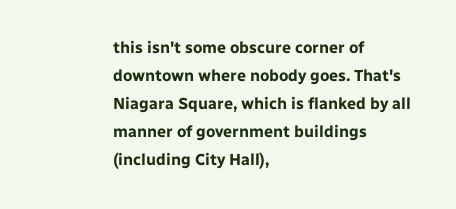this isn't some obscure corner of downtown where nobody goes. That's Niagara Square, which is flanked by all manner of government buildings (including City Hall),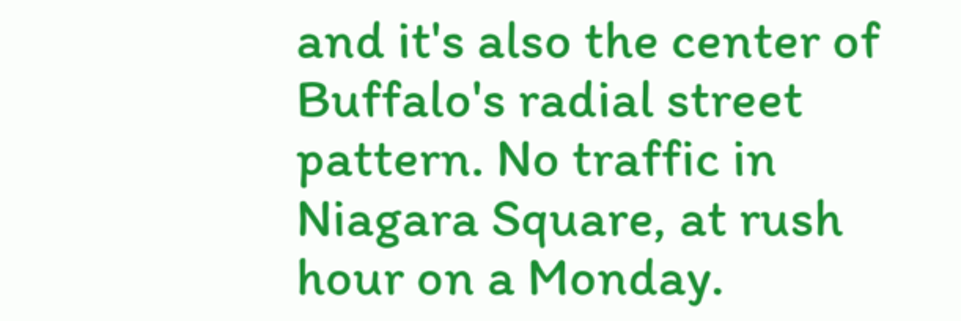and it's also the center of Buffalo's radial street pattern. No traffic in Niagara Square, at rush hour on a Monday.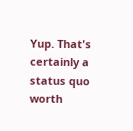Yup. That's certainly a status quo worth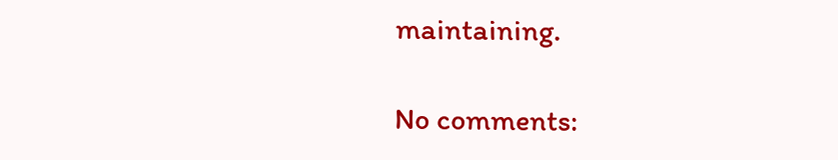maintaining.

No comments: